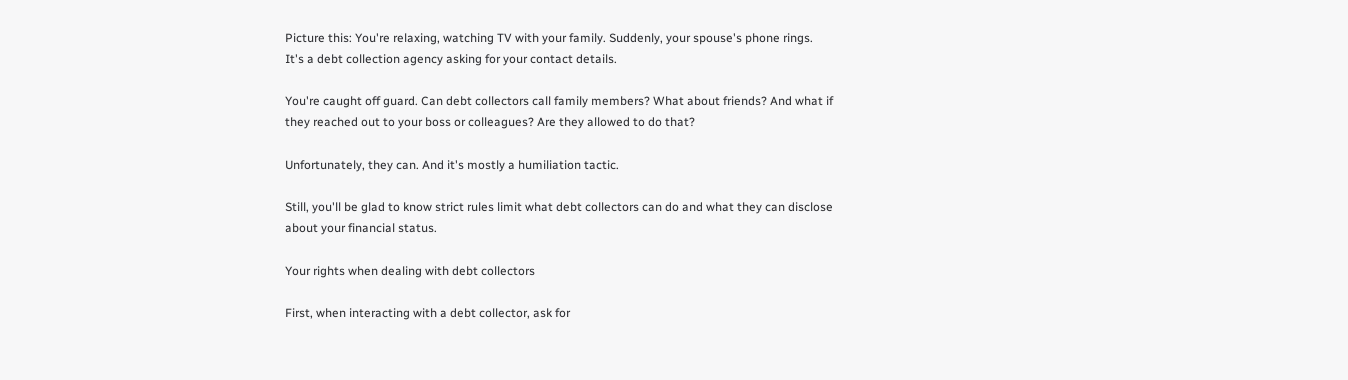Picture this: You're relaxing, watching TV with your family. Suddenly, your spouse's phone rings. It's a debt collection agency asking for your contact details.

You're caught off guard. Can debt collectors call family members? What about friends? And what if they reached out to your boss or colleagues? Are they allowed to do that?

Unfortunately, they can. And it's mostly a humiliation tactic.

Still, you'll be glad to know strict rules limit what debt collectors can do and what they can disclose about your financial status.

Your rights when dealing with debt collectors

First, when interacting with a debt collector, ask for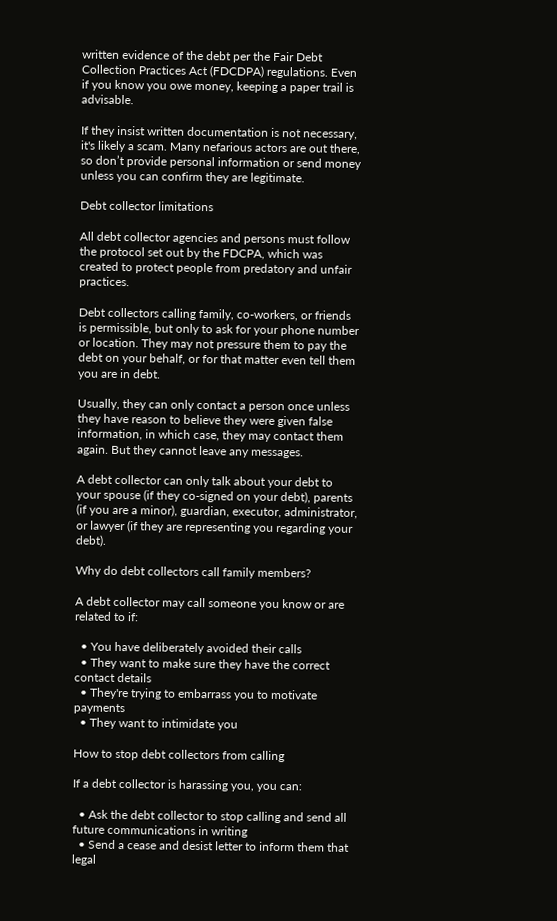written evidence of the debt per the Fair Debt Collection Practices Act (FDCDPA) regulations. Even if you know you owe money, keeping a paper trail is advisable.

If they insist written documentation is not necessary, it's likely a scam. Many nefarious actors are out there, so don’t provide personal information or send money unless you can confirm they are legitimate.

Debt collector limitations

All debt collector agencies and persons must follow the protocol set out by the FDCPA, which was created to protect people from predatory and unfair practices.

Debt collectors calling family, co-workers, or friends is permissible, but only to ask for your phone number or location. They may not pressure them to pay the debt on your behalf, or for that matter even tell them you are in debt.

Usually, they can only contact a person once unless they have reason to believe they were given false information, in which case, they may contact them again. But they cannot leave any messages.

A debt collector can only talk about your debt to your spouse (if they co-signed on your debt), parents (if you are a minor), guardian, executor, administrator, or lawyer (if they are representing you regarding your debt).

Why do debt collectors call family members?

A debt collector may call someone you know or are related to if:

  • You have deliberately avoided their calls
  • They want to make sure they have the correct contact details
  • They're trying to embarrass you to motivate payments
  • They want to intimidate you

How to stop debt collectors from calling

If a debt collector is harassing you, you can:

  • Ask the debt collector to stop calling and send all future communications in writing
  • Send a cease and desist letter to inform them that legal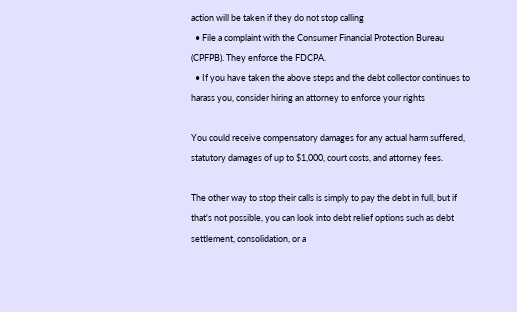action will be taken if they do not stop calling
  • File a complaint with the Consumer Financial Protection Bureau (CPFPB). They enforce the FDCPA.
  • If you have taken the above steps and the debt collector continues to harass you, consider hiring an attorney to enforce your rights

You could receive compensatory damages for any actual harm suffered, statutory damages of up to $1,000, court costs, and attorney fees.

The other way to stop their calls is simply to pay the debt in full, but if that's not possible, you can look into debt relief options such as debt settlement, consolidation, or a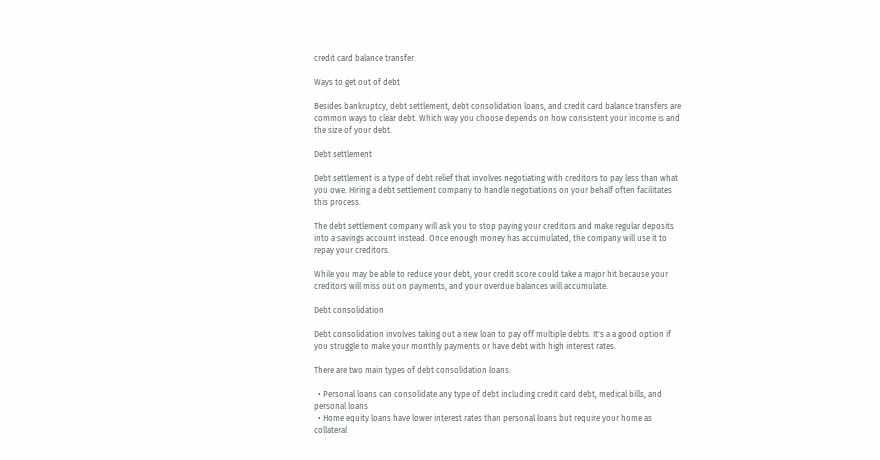credit card balance transfer.

Ways to get out of debt

Besides bankruptcy, debt settlement, debt consolidation loans, and credit card balance transfers are common ways to clear debt. Which way you choose depends on how consistent your income is and the size of your debt.

Debt settlement

Debt settlement is a type of debt relief that involves negotiating with creditors to pay less than what you owe. Hiring a debt settlement company to handle negotiations on your behalf often facilitates this process.

The debt settlement company will ask you to stop paying your creditors and make regular deposits into a savings account instead. Once enough money has accumulated, the company will use it to repay your creditors.

While you may be able to reduce your debt, your credit score could take a major hit because your creditors will miss out on payments, and your overdue balances will accumulate.

Debt consolidation

Debt consolidation involves taking out a new loan to pay off multiple debts. It's a a good option if you struggle to make your monthly payments or have debt with high interest rates.

There are two main types of debt consolidation loans:

  • Personal loans can consolidate any type of debt including credit card debt, medical bills, and personal loans
  • Home equity loans have lower interest rates than personal loans but require your home as collateral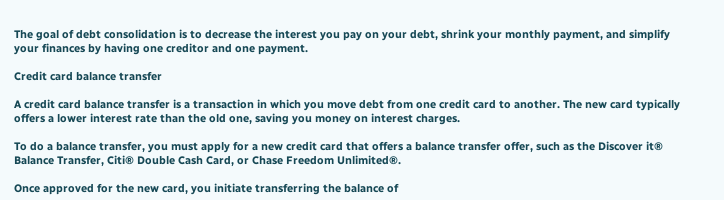The goal of debt consolidation is to decrease the interest you pay on your debt, shrink your monthly payment, and simplify your finances by having one creditor and one payment.

Credit card balance transfer

A credit card balance transfer is a transaction in which you move debt from one credit card to another. The new card typically offers a lower interest rate than the old one, saving you money on interest charges.

To do a balance transfer, you must apply for a new credit card that offers a balance transfer offer, such as the Discover it® Balance Transfer, Citi® Double Cash Card, or Chase Freedom Unlimited®.

Once approved for the new card, you initiate transferring the balance of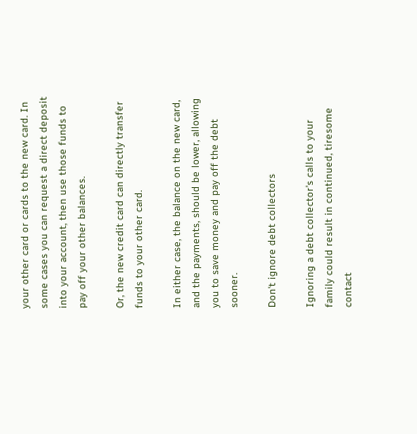your other card or cards to the new card. In some cases you can request a direct deposit into your account, then use those funds to pay off your other balances.

Or, the new credit card can directly transfer funds to your other card.

In either case, the balance on the new card, and the payments, should be lower, allowing you to save money and pay off the debt sooner.

Don't ignore debt collectors

Ignoring a debt collector's calls to your family could result in continued, tiresome contact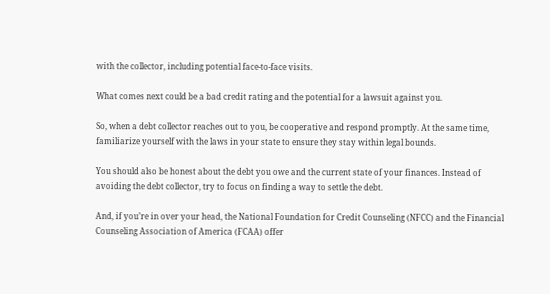with the collector, including potential face-to-face visits.

What comes next could be a bad credit rating and the potential for a lawsuit against you.

So, when a debt collector reaches out to you, be cooperative and respond promptly. At the same time, familiarize yourself with the laws in your state to ensure they stay within legal bounds.

You should also be honest about the debt you owe and the current state of your finances. Instead of avoiding the debt collector, try to focus on finding a way to settle the debt.

And, if you’re in over your head, the National Foundation for Credit Counseling (NFCC) and the Financial Counseling Association of America (FCAA) offer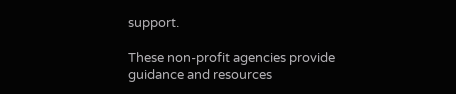support.

These non-profit agencies provide guidance and resources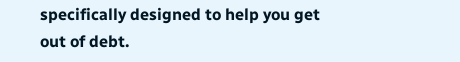specifically designed to help you get out of debt.